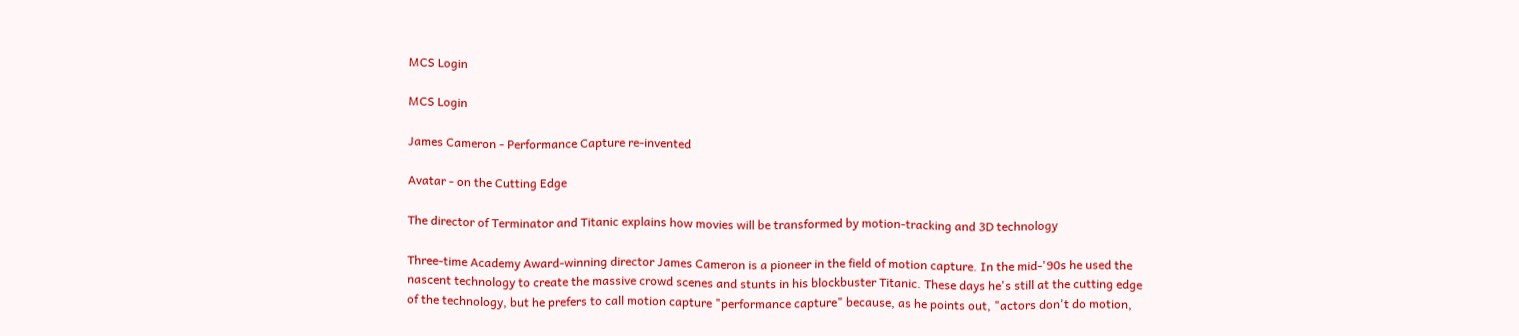MCS Login

MCS Login

James Cameron - Performance Capture re-invented

Avatar - on the Cutting Edge

The director of Terminator and Titanic explains how movies will be transformed by motion-tracking and 3D technology

Three-time Academy Award-winning director James Cameron is a pioneer in the field of motion capture. In the mid-'90s he used the nascent technology to create the massive crowd scenes and stunts in his blockbuster Titanic. These days he's still at the cutting edge of the technology, but he prefers to call motion capture "performance capture" because, as he points out, "actors don't do motion,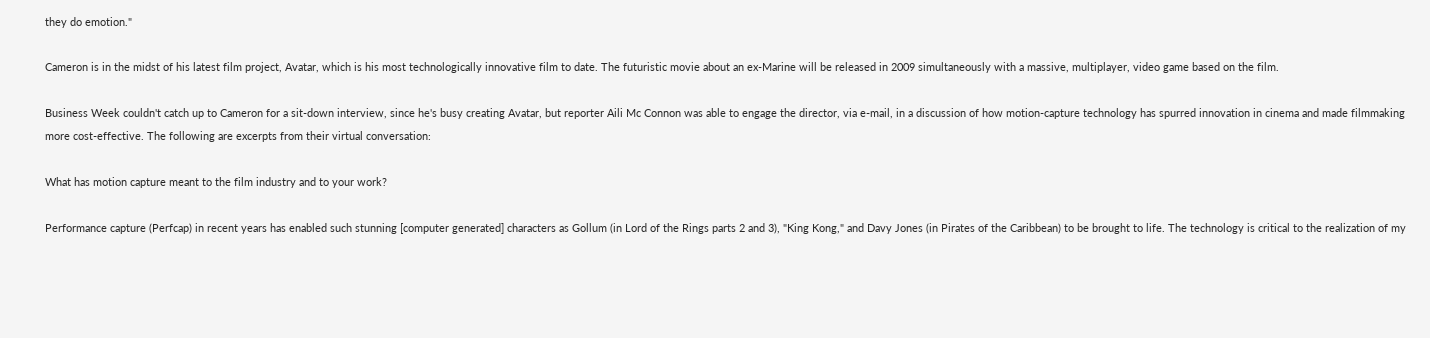they do emotion."

Cameron is in the midst of his latest film project, Avatar, which is his most technologically innovative film to date. The futuristic movie about an ex-Marine will be released in 2009 simultaneously with a massive, multiplayer, video game based on the film.

Business Week couldn't catch up to Cameron for a sit-down interview, since he's busy creating Avatar, but reporter Aili Mc Connon was able to engage the director, via e-mail, in a discussion of how motion-capture technology has spurred innovation in cinema and made filmmaking more cost-effective. The following are excerpts from their virtual conversation:

What has motion capture meant to the film industry and to your work?

Performance capture (Perfcap) in recent years has enabled such stunning [computer generated] characters as Gollum (in Lord of the Rings parts 2 and 3), "King Kong," and Davy Jones (in Pirates of the Caribbean) to be brought to life. The technology is critical to the realization of my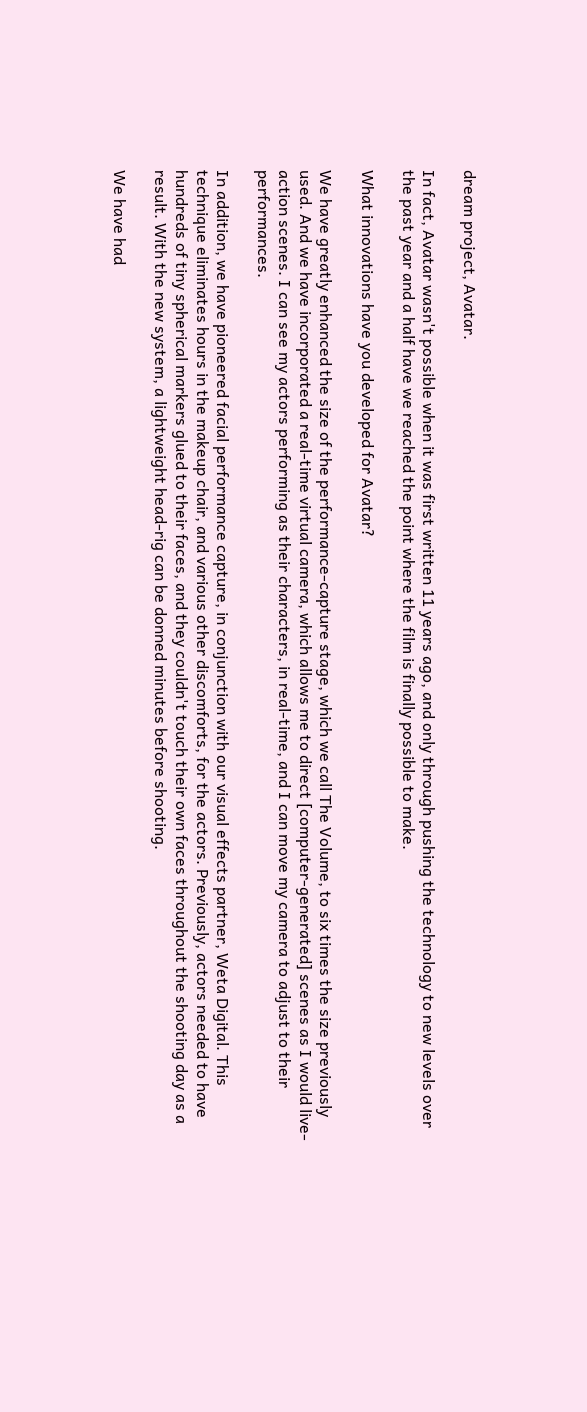dream project, Avatar.

In fact, Avatar wasn't possible when it was first written 11 years ago, and only through pushing the technology to new levels over the past year and a half have we reached the point where the film is finally possible to make.

What innovations have you developed for Avatar?

We have greatly enhanced the size of the performance-capture stage, which we call The Volume, to six times the size previously used. And we have incorporated a real-time virtual camera, which allows me to direct [computer-generated] scenes as I would live-action scenes. I can see my actors performing as their characters, in real-time, and I can move my camera to adjust to their performances.

In addition, we have pioneered facial performance capture, in conjunction with our visual effects partner, Weta Digital. This technique eliminates hours in the makeup chair, and various other discomforts, for the actors. Previously, actors needed to have hundreds of tiny spherical markers glued to their faces, and they couldn't touch their own faces throughout the shooting day as a result. With the new system, a lightweight head-rig can be donned minutes before shooting.

We have had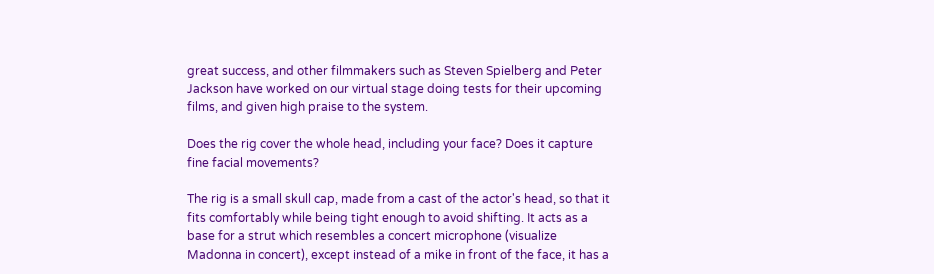great success, and other filmmakers such as Steven Spielberg and Peter Jackson have worked on our virtual stage doing tests for their upcoming films, and given high praise to the system.

Does the rig cover the whole head, including your face? Does it capture fine facial movements?

The rig is a small skull cap, made from a cast of the actor's head, so that it fits comfortably while being tight enough to avoid shifting. It acts as a base for a strut which resembles a concert microphone (visualize Madonna in concert), except instead of a mike in front of the face, it has a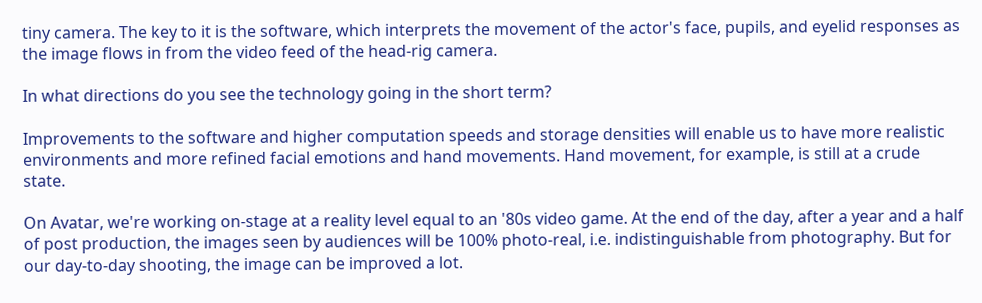tiny camera. The key to it is the software, which interprets the movement of the actor's face, pupils, and eyelid responses as the image flows in from the video feed of the head-rig camera.

In what directions do you see the technology going in the short term?

Improvements to the software and higher computation speeds and storage densities will enable us to have more realistic environments and more refined facial emotions and hand movements. Hand movement, for example, is still at a crude state.

On Avatar, we're working on-stage at a reality level equal to an '80s video game. At the end of the day, after a year and a half of post production, the images seen by audiences will be 100% photo-real, i.e. indistinguishable from photography. But for our day-to-day shooting, the image can be improved a lot.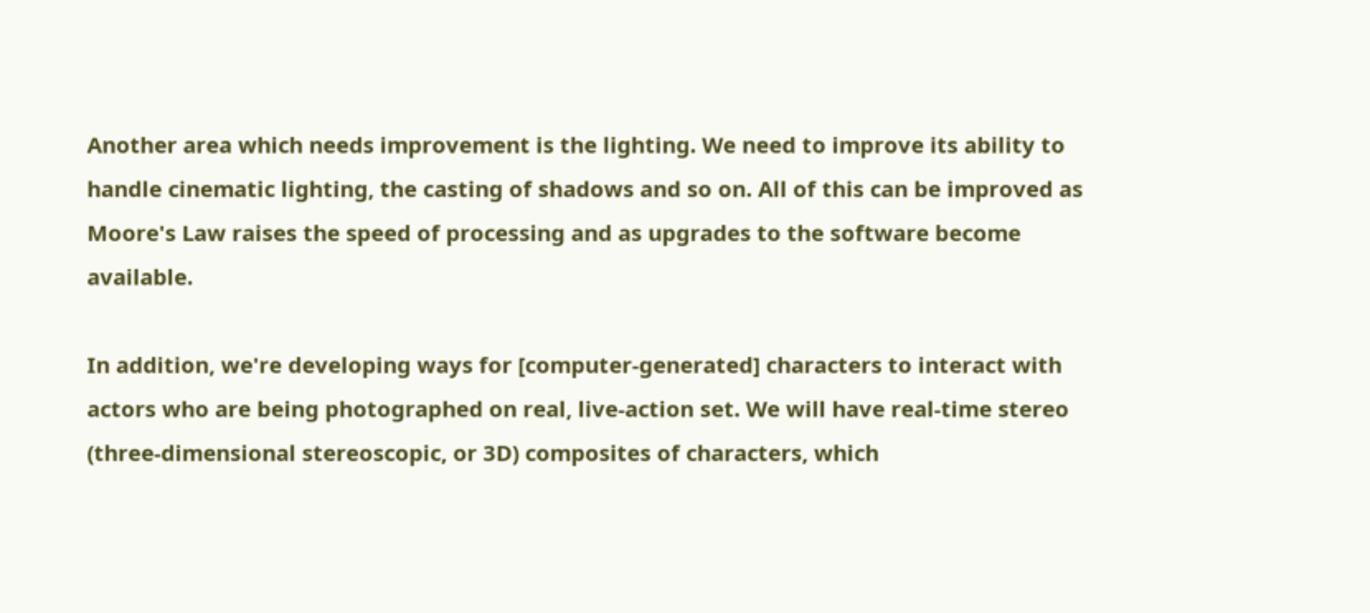Another area which needs improvement is the lighting. We need to improve its ability to handle cinematic lighting, the casting of shadows and so on. All of this can be improved as Moore's Law raises the speed of processing and as upgrades to the software become available.

In addition, we're developing ways for [computer-generated] characters to interact with actors who are being photographed on real, live-action set. We will have real-time stereo (three-dimensional stereoscopic, or 3D) composites of characters, which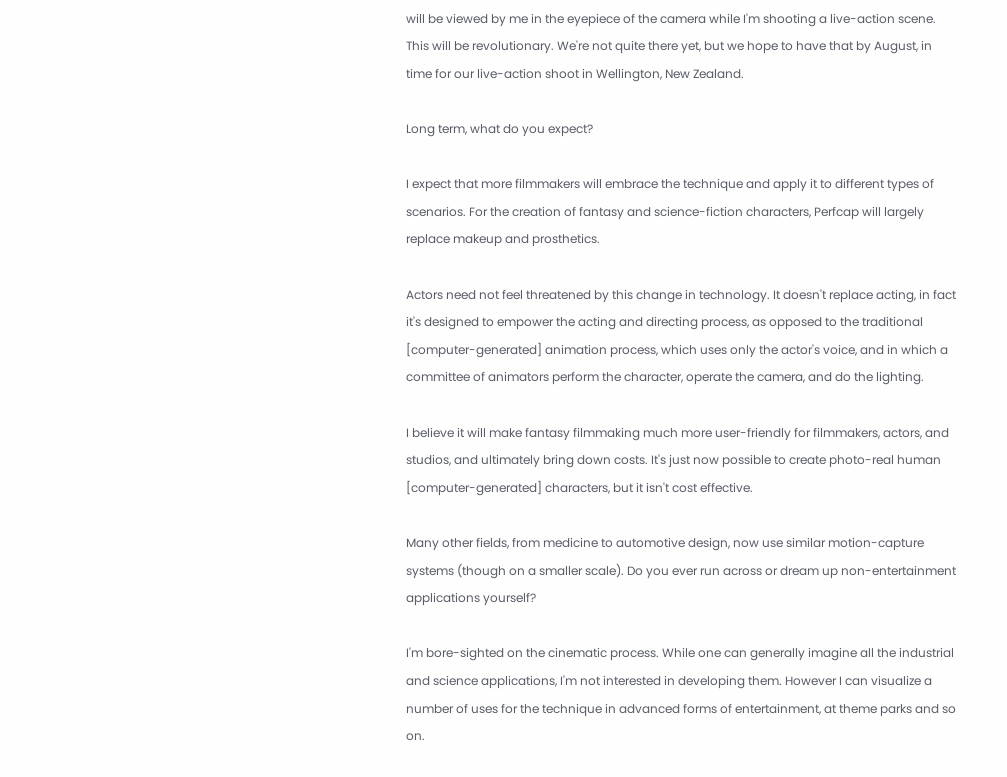will be viewed by me in the eyepiece of the camera while I'm shooting a live-action scene. This will be revolutionary. We're not quite there yet, but we hope to have that by August, in time for our live-action shoot in Wellington, New Zealand.

Long term, what do you expect?

I expect that more filmmakers will embrace the technique and apply it to different types of scenarios. For the creation of fantasy and science-fiction characters, Perfcap will largely replace makeup and prosthetics.

Actors need not feel threatened by this change in technology. It doesn't replace acting, in fact it's designed to empower the acting and directing process, as opposed to the traditional [computer-generated] animation process, which uses only the actor's voice, and in which a committee of animators perform the character, operate the camera, and do the lighting.

I believe it will make fantasy filmmaking much more user-friendly for filmmakers, actors, and studios, and ultimately bring down costs. It's just now possible to create photo-real human [computer-generated] characters, but it isn't cost effective.

Many other fields, from medicine to automotive design, now use similar motion-capture systems (though on a smaller scale). Do you ever run across or dream up non-entertainment applications yourself?

I'm bore-sighted on the cinematic process. While one can generally imagine all the industrial and science applications, I'm not interested in developing them. However I can visualize a number of uses for the technique in advanced forms of entertainment, at theme parks and so on.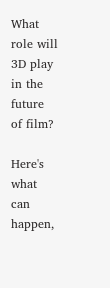What role will 3D play in the future of film?

Here's what can happen,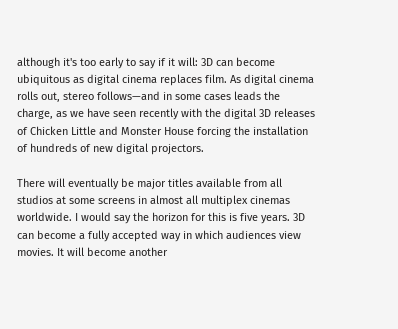although it's too early to say if it will: 3D can become ubiquitous as digital cinema replaces film. As digital cinema rolls out, stereo follows—and in some cases leads the charge, as we have seen recently with the digital 3D releases of Chicken Little and Monster House forcing the installation of hundreds of new digital projectors.

There will eventually be major titles available from all studios at some screens in almost all multiplex cinemas worldwide. I would say the horizon for this is five years. 3D can become a fully accepted way in which audiences view movies. It will become another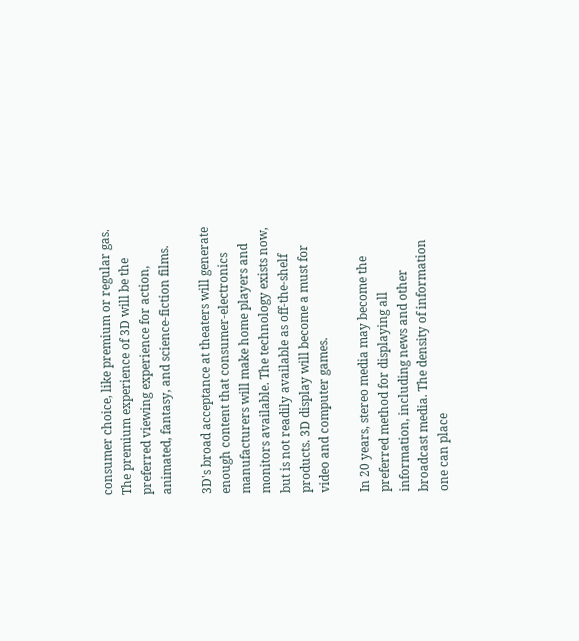consumer choice, like premium or regular gas. The premium experience of 3D will be the preferred viewing experience for action, animated, fantasy, and science-fiction films.

3D's broad acceptance at theaters will generate enough content that consumer-electronics manufacturers will make home players and monitors available. The technology exists now, but is not readily available as off-the-shelf products. 3D display will become a must for video and computer games.

In 20 years, stereo media may become the preferred method for displaying all information, including news and other broadcast media. The density of information one can place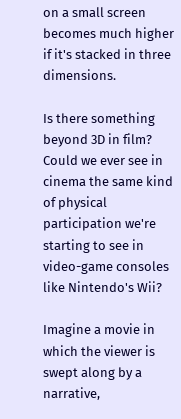on a small screen becomes much higher if it's stacked in three dimensions.

Is there something beyond 3D in film? Could we ever see in cinema the same kind of physical participation we're starting to see in video-game consoles like Nintendo's Wii?

Imagine a movie in which the viewer is swept along by a narrative,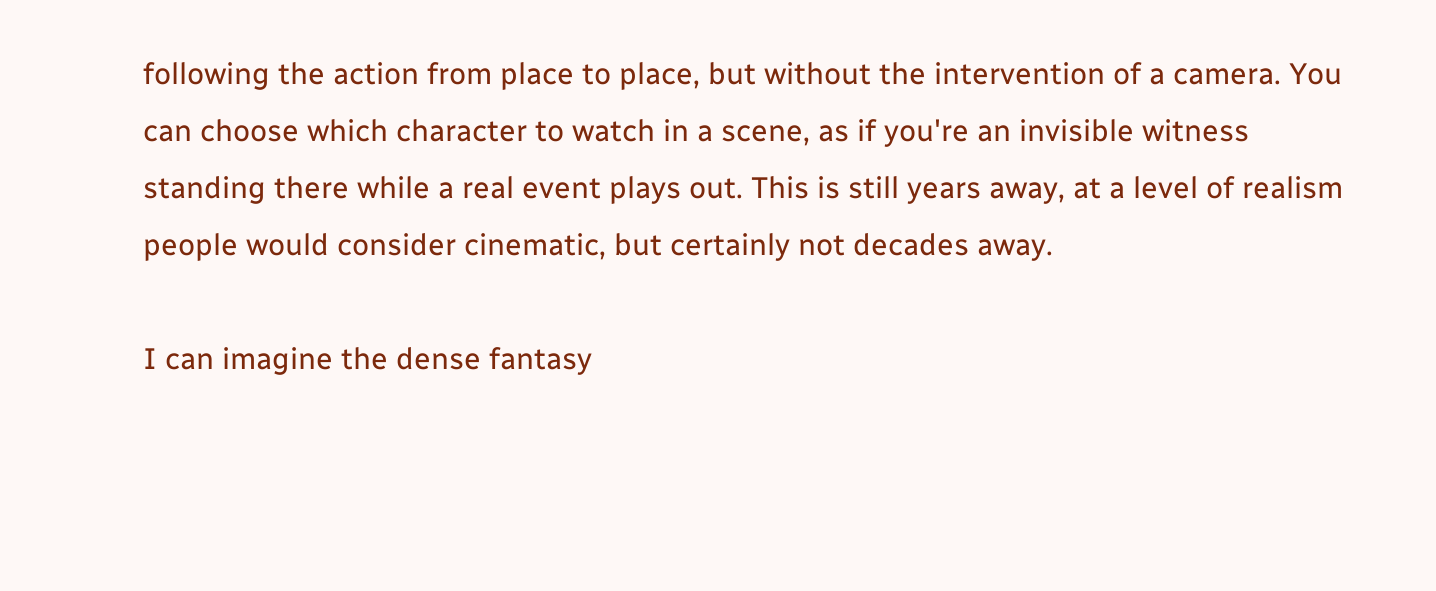following the action from place to place, but without the intervention of a camera. You can choose which character to watch in a scene, as if you're an invisible witness standing there while a real event plays out. This is still years away, at a level of realism people would consider cinematic, but certainly not decades away.

I can imagine the dense fantasy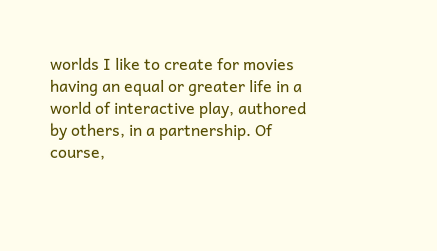worlds I like to create for movies having an equal or greater life in a world of interactive play, authored by others, in a partnership. Of course,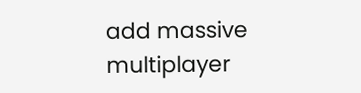add massive multiplayer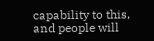capability to this, and people will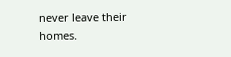never leave their homes.